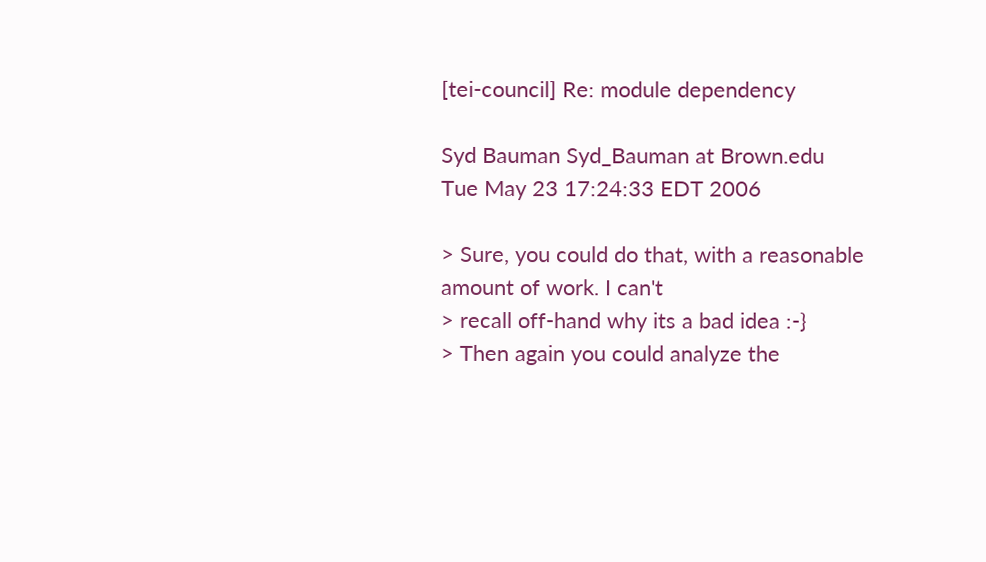[tei-council] Re: module dependency

Syd Bauman Syd_Bauman at Brown.edu
Tue May 23 17:24:33 EDT 2006

> Sure, you could do that, with a reasonable amount of work. I can't
> recall off-hand why its a bad idea :-}
> Then again you could analyze the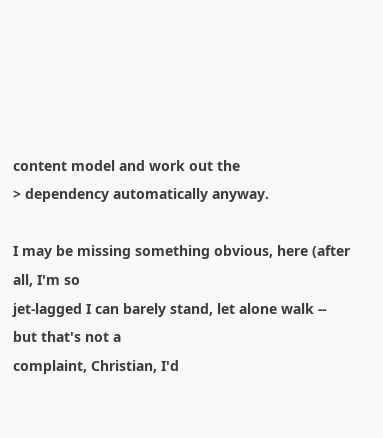content model and work out the
> dependency automatically anyway.

I may be missing something obvious, here (after all, I'm so
jet-lagged I can barely stand, let alone walk -- but that's not a
complaint, Christian, I'd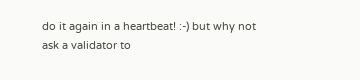do it again in a heartbeat! :-) but why not
ask a validator to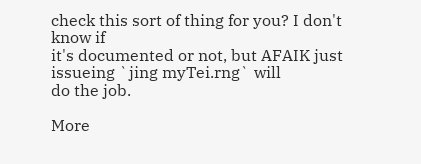check this sort of thing for you? I don't know if
it's documented or not, but AFAIK just issueing `jing myTei.rng` will
do the job.

More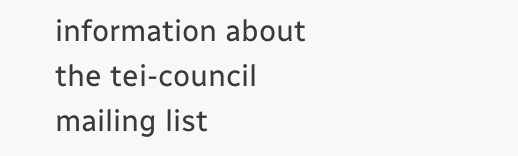information about the tei-council mailing list